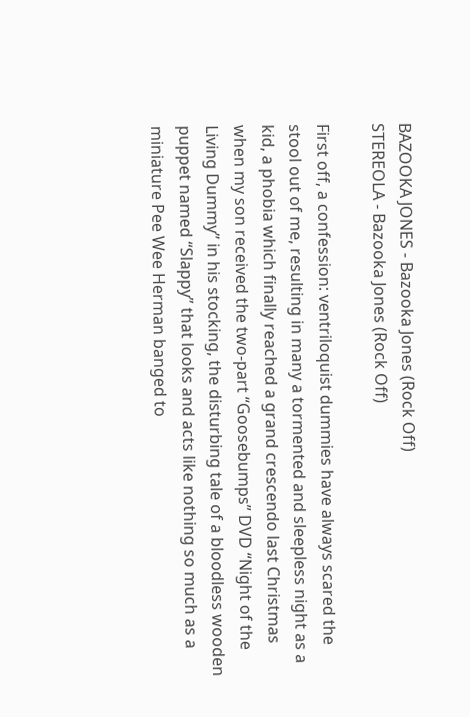BAZOOKA JONES - Bazooka Jones (Rock Off)
STEREOLA - Bazooka Jones (Rock Off)

First off, a confession: ventriloquist dummies have always scared the stool out of me, resulting in many a tormented and sleepless night as a kid, a phobia which finally reached a grand crescendo last Christmas when my son received the two-part “Goosebumps” DVD “Night of the Living Dummy” in his stocking, the disturbing tale of a bloodless wooden puppet named “Slappy” that looks and acts like nothing so much as a miniature Pee Wee Herman banged to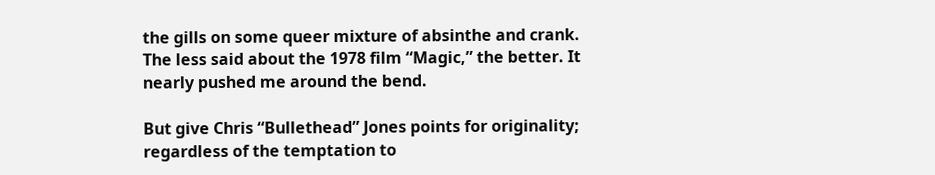the gills on some queer mixture of absinthe and crank. The less said about the 1978 film “Magic,” the better. It nearly pushed me around the bend.

But give Chris “Bullethead” Jones points for originality; regardless of the temptation to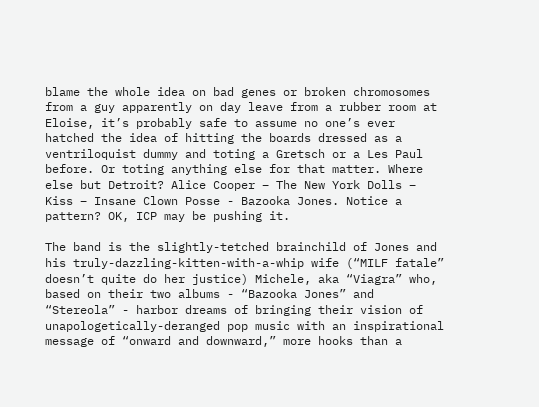blame the whole idea on bad genes or broken chromosomes from a guy apparently on day leave from a rubber room at Eloise, it’s probably safe to assume no one’s ever hatched the idea of hitting the boards dressed as a ventriloquist dummy and toting a Gretsch or a Les Paul before. Or toting anything else for that matter. Where else but Detroit? Alice Cooper – The New York Dolls – Kiss – Insane Clown Posse - Bazooka Jones. Notice a pattern? OK, ICP may be pushing it.

The band is the slightly-tetched brainchild of Jones and his truly-dazzling-kitten-with-a-whip wife (“MILF fatale” doesn’t quite do her justice) Michele, aka “Viagra” who, based on their two albums - “Bazooka Jones” and “Stereola” - harbor dreams of bringing their vision of unapologetically-deranged pop music with an inspirational message of “onward and downward,” more hooks than a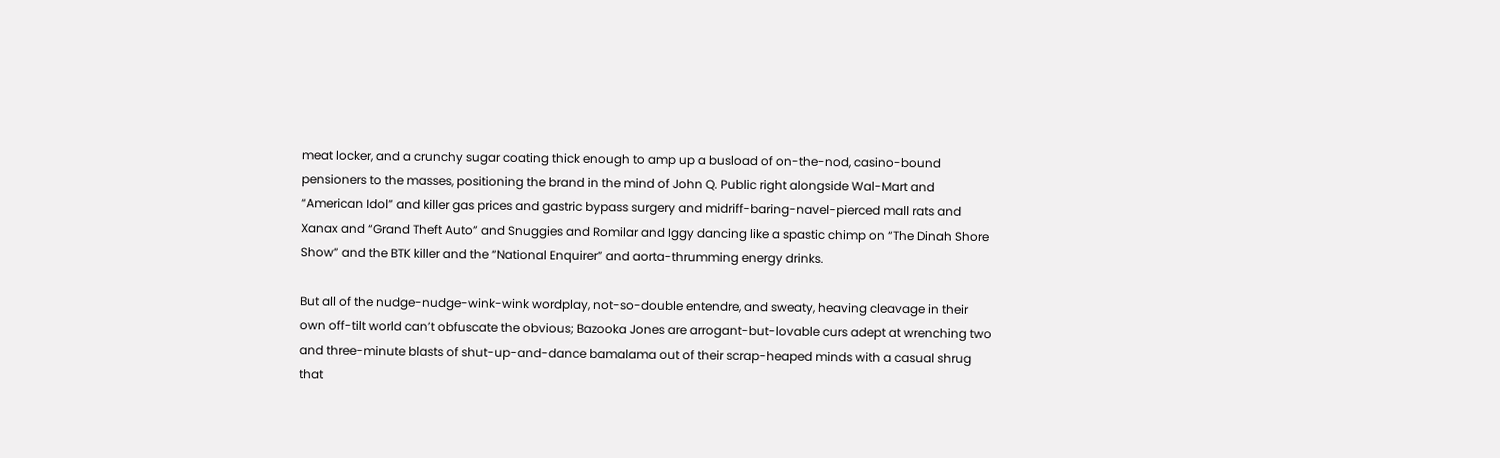meat locker, and a crunchy sugar coating thick enough to amp up a busload of on-the-nod, casino-bound pensioners to the masses, positioning the brand in the mind of John Q. Public right alongside Wal-Mart and “American Idol” and killer gas prices and gastric bypass surgery and midriff-baring-navel-pierced mall rats and Xanax and “Grand Theft Auto” and Snuggies and Romilar and Iggy dancing like a spastic chimp on “The Dinah Shore Show” and the BTK killer and the “National Enquirer” and aorta-thrumming energy drinks.

But all of the nudge-nudge-wink-wink wordplay, not-so-double entendre, and sweaty, heaving cleavage in their own off-tilt world can’t obfuscate the obvious; Bazooka Jones are arrogant-but-lovable curs adept at wrenching two and three-minute blasts of shut-up-and-dance bamalama out of their scrap-heaped minds with a casual shrug that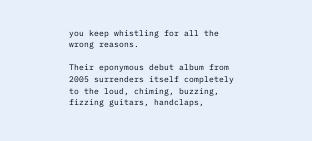you keep whistling for all the wrong reasons.

Their eponymous debut album from 2005 surrenders itself completely to the loud, chiming, buzzing, fizzing guitars, handclaps,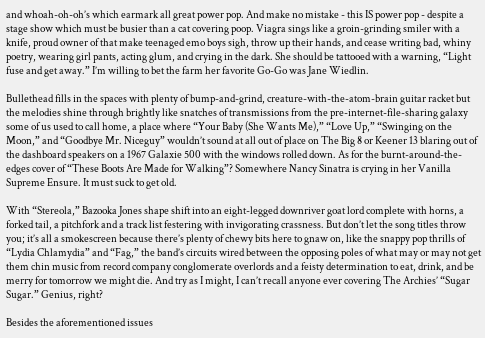and whoah-oh-oh’s which earmark all great power pop. And make no mistake - this IS power pop - despite a stage show which must be busier than a cat covering poop. Viagra sings like a groin-grinding smiler with a knife, proud owner of that make teenaged emo boys sigh, throw up their hands, and cease writing bad, whiny poetry, wearing girl pants, acting glum, and crying in the dark. She should be tattooed with a warning, “Light fuse and get away.” I’m willing to bet the farm her favorite Go-Go was Jane Wiedlin.

Bullethead fills in the spaces with plenty of bump-and-grind, creature-with-the-atom-brain guitar racket but the melodies shine through brightly like snatches of transmissions from the pre-internet-file-sharing galaxy some of us used to call home, a place where “Your Baby (She Wants Me),” “Love Up,” “Swinging on the Moon,” and “Goodbye Mr. Niceguy” wouldn’t sound at all out of place on The Big 8 or Keener 13 blaring out of the dashboard speakers on a 1967 Galaxie 500 with the windows rolled down. As for the burnt-around-the-edges cover of “These Boots Are Made for Walking”? Somewhere Nancy Sinatra is crying in her Vanilla Supreme Ensure. It must suck to get old.

With “Stereola,” Bazooka Jones shape shift into an eight-legged downriver goat lord complete with horns, a forked tail, a pitchfork and a track list festering with invigorating crassness. But don’t let the song titles throw you; it’s all a smokescreen because there’s plenty of chewy bits here to gnaw on, like the snappy pop thrills of “Lydia Chlamydia” and “Fag,” the band’s circuits wired between the opposing poles of what may or may not get them chin music from record company conglomerate overlords and a feisty determination to eat, drink, and be merry for tomorrow we might die. And try as I might, I can’t recall anyone ever covering The Archies’ “Sugar Sugar.” Genius, right?

Besides the aforementioned issues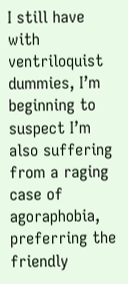I still have with ventriloquist dummies, I’m beginning to suspect I’m also suffering from a raging case of agoraphobia, preferring the friendly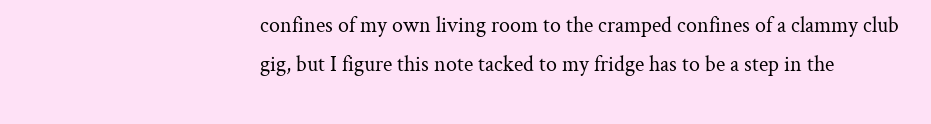confines of my own living room to the cramped confines of a clammy club gig, but I figure this note tacked to my fridge has to be a step in the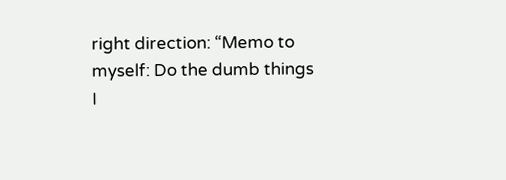right direction: “Memo to myself: Do the dumb things I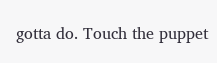gotta do. Touch the puppet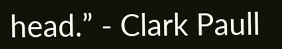head.” - Clark Paull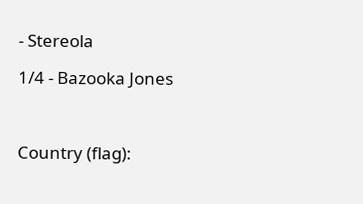- Stereola

1/4 - Bazooka Jones



Country (flag):